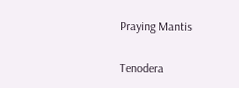Praying Mantis

Tenodera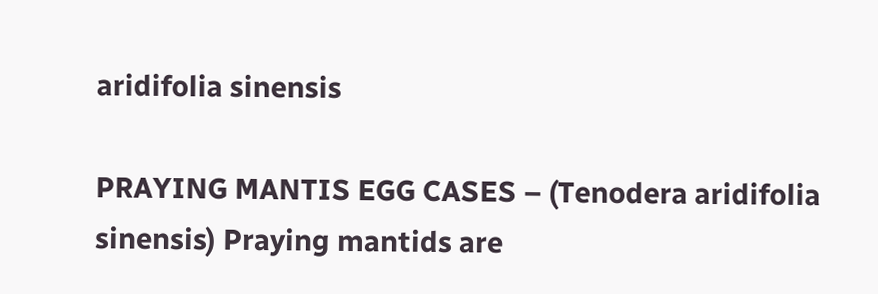aridifolia sinensis

PRAYING MANTIS EGG CASES – (Tenodera aridifolia sinensis) Praying mantids are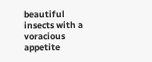beautiful insects with a voracious appetite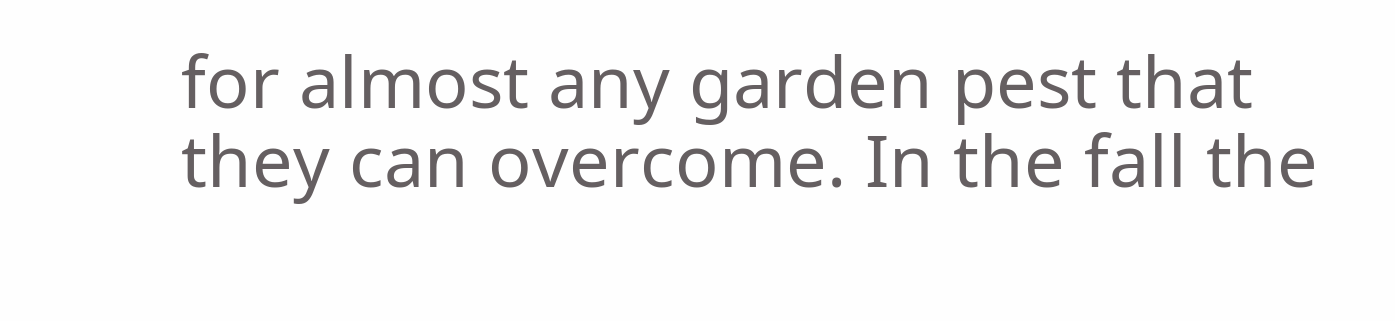for almost any garden pest that they can overcome. In the fall the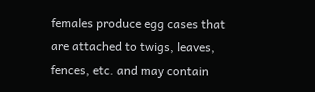females produce egg cases that are attached to twigs, leaves, fences, etc. and may contain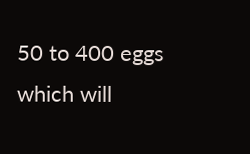50 to 400 eggs which will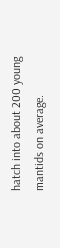hatch into about 200 young mantids on average.